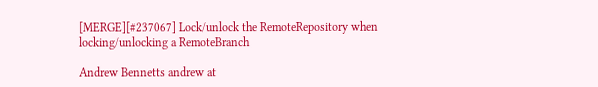[MERGE][#237067] Lock/unlock the RemoteRepository when locking/unlocking a RemoteBranch

Andrew Bennetts andrew at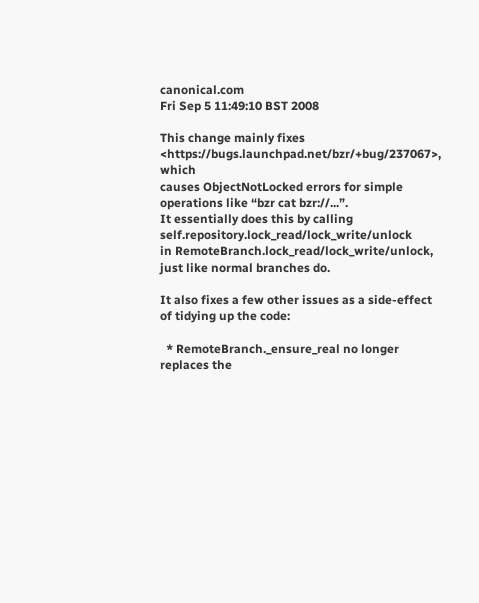canonical.com
Fri Sep 5 11:49:10 BST 2008

This change mainly fixes <https://bugs.launchpad.net/bzr/+bug/237067>, which
causes ObjectNotLocked errors for simple operations like “bzr cat bzr://...”.
It essentially does this by calling self.repository.lock_read/lock_write/unlock
in RemoteBranch.lock_read/lock_write/unlock, just like normal branches do.

It also fixes a few other issues as a side-effect of tidying up the code:

  * RemoteBranch._ensure_real no longer replaces the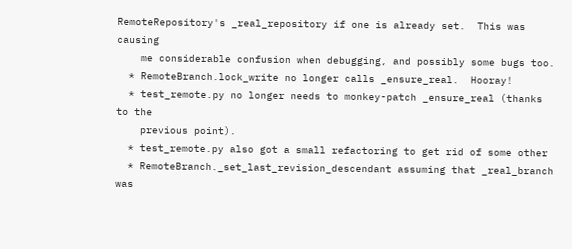RemoteRepository's _real_repository if one is already set.  This was causing
    me considerable confusion when debugging, and possibly some bugs too.
  * RemoteBranch.lock_write no longer calls _ensure_real.  Hooray!
  * test_remote.py no longer needs to monkey-patch _ensure_real (thanks to the
    previous point).
  * test_remote.py also got a small refactoring to get rid of some other
  * RemoteBranch._set_last_revision_descendant assuming that _real_branch was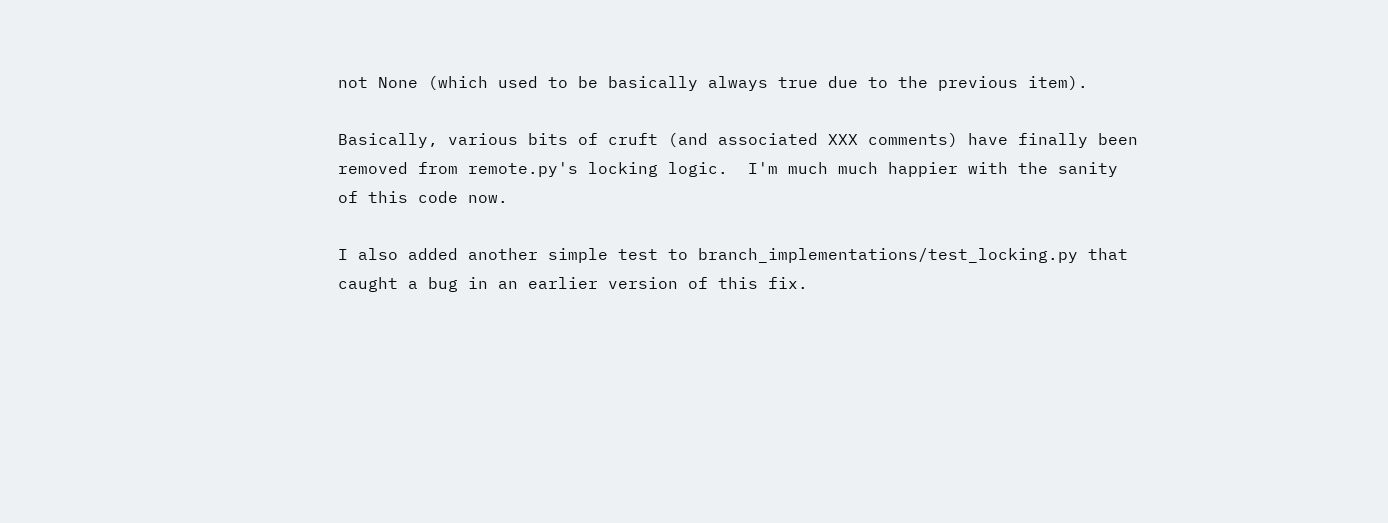not None (which used to be basically always true due to the previous item).

Basically, various bits of cruft (and associated XXX comments) have finally been
removed from remote.py's locking logic.  I'm much much happier with the sanity
of this code now.

I also added another simple test to branch_implementations/test_locking.py that
caught a bug in an earlier version of this fix.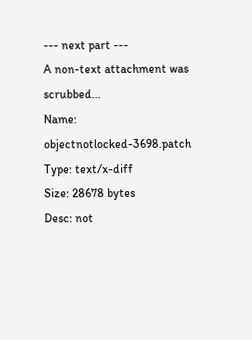--- next part ---
A non-text attachment was scrubbed...
Name: objectnotlocked-3698.patch
Type: text/x-diff
Size: 28678 bytes
Desc: not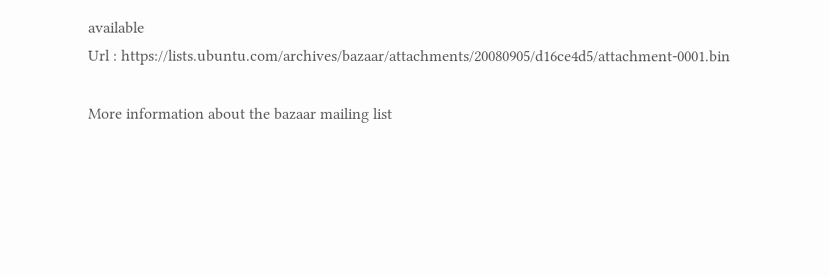available
Url : https://lists.ubuntu.com/archives/bazaar/attachments/20080905/d16ce4d5/attachment-0001.bin

More information about the bazaar mailing list